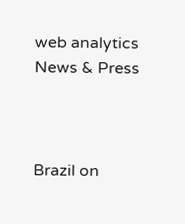web analytics
News & Press



Brazil on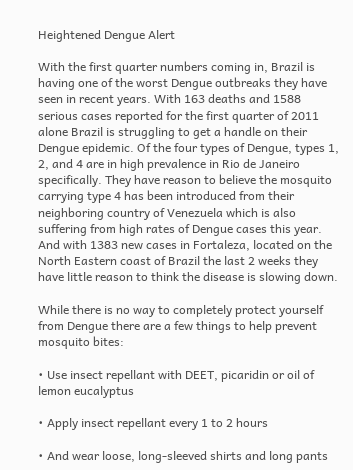Heightened Dengue Alert

With the first quarter numbers coming in, Brazil is having one of the worst Dengue outbreaks they have seen in recent years. With 163 deaths and 1588 serious cases reported for the first quarter of 2011 alone Brazil is struggling to get a handle on their Dengue epidemic. Of the four types of Dengue, types 1, 2, and 4 are in high prevalence in Rio de Janeiro specifically. They have reason to believe the mosquito carrying type 4 has been introduced from their neighboring country of Venezuela which is also suffering from high rates of Dengue cases this year.  And with 1383 new cases in Fortaleza, located on the North Eastern coast of Brazil the last 2 weeks they have little reason to think the disease is slowing down.

While there is no way to completely protect yourself from Dengue there are a few things to help prevent mosquito bites:

• Use insect repellant with DEET, picaridin or oil of lemon eucalyptus

• Apply insect repellant every 1 to 2 hours

• And wear loose, long-sleeved shirts and long pants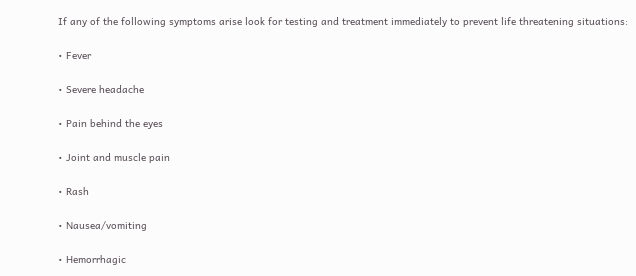If any of the following symptoms arise look for testing and treatment immediately to prevent life threatening situations:

• Fever

• Severe headache

• Pain behind the eyes

• Joint and muscle pain

• Rash

• Nausea/vomiting

• Hemorrhagic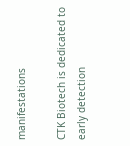manifestations

CTK Biotech is dedicated to early detection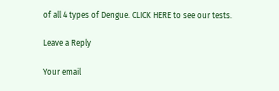of all 4 types of Dengue. CLICK HERE to see our tests.

Leave a Reply

Your email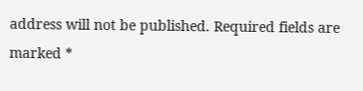address will not be published. Required fields are marked *